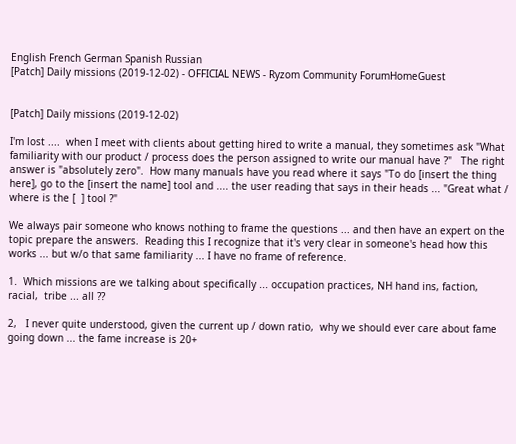English French German Spanish Russian
[Patch] Daily missions (2019-12-02) - OFFICIAL NEWS - Ryzom Community ForumHomeGuest


[Patch] Daily missions (2019-12-02)

I'm lost ....  when I meet with clients about getting hired to write a manual, they sometimes ask "What familiarity with our product / process does the person assigned to write our manual have ?"   The right answer is "absolutely zero".  How many manuals have you read where it says "To do [insert the thing here], go to the [insert the name] tool and .... the user reading that says in their heads ... "Great what / where is the [  ] tool ?"

We always pair someone who knows nothing to frame the questions ... and then have an expert on the topic prepare the answers.  Reading this I recognize that it's very clear in someone's head how this works ... but w/o that same familiarity ... I have no frame of reference.

1.  Which missions are we talking about specifically ... occupation practices, NH hand ins, faction, racial,  tribe ... all ??

2,   I never quite understood, given the current up / down ratio,  why we should ever care about fame going down ... the fame increase is 20+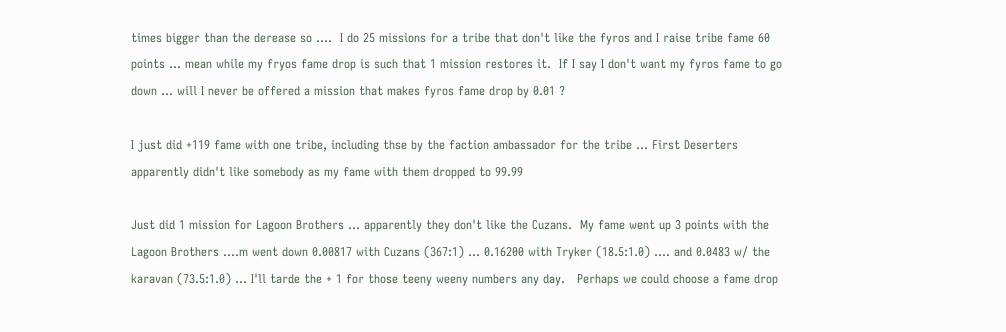times bigger than the derease so ....  I do 25 missions for a tribe that don't like the fyros and I raise tribe fame 60 points ... mean while my fryos fame drop is such that 1 mission restores it.  If I say I don't want my fyros fame to go down ... will I never be offered a mission that makes fyros fame drop by 0.01 ?

I just did +119 fame with one tribe, including thse by the faction ambassador for the tribe ... First Deserters apparently didn't like somebody as my fame with them dropped to 99.99

Just did 1 mission for Lagoon Brothers ... apparently they don't like the Cuzans.  My fame went up 3 points with the Lagoon Brothers ....m went down 0.00817 with Cuzans (367:1) ... 0.16200 with Tryker (18.5:1.0) .... and 0.0483 w/ the karavan (73.5:1.0) ... I'll tarde the + 1 for those teeny weeny numbers any day.   Perhaps we could choose a fame drop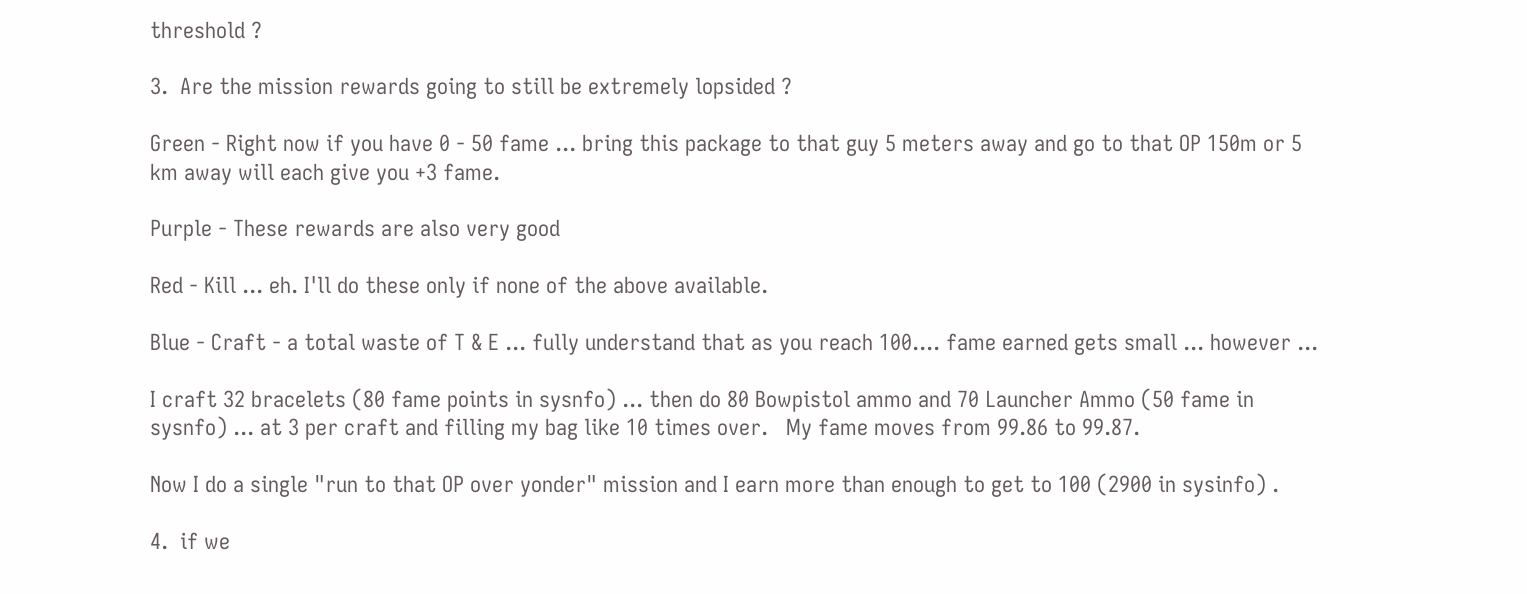threshold ?

3.  Are the mission rewards going to still be extremely lopsided ?

Green - Right now if you have 0 - 50 fame ... bring this package to that guy 5 meters away and go to that OP 150m or 5 km away will each give you +3 fame.

Purple - These rewards are also very good

Red - Kill ... eh. I'll do these only if none of the above available.

Blue - Craft - a total waste of T & E ... fully understand that as you reach 100.... fame earned gets small ... however ...

I craft 32 bracelets (80 fame points in sysnfo) ... then do 80 Bowpistol ammo and 70 Launcher Ammo (50 fame in sysnfo) ... at 3 per craft and filling my bag like 10 times over.   My fame moves from 99.86 to 99.87.

Now I do a single "run to that OP over yonder" mission and I earn more than enough to get to 100 (2900 in sysinfo) .

4.  if we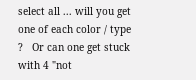select all ... will you get one of each color / type ?   Or can one get stuck with 4 "not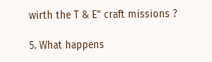wirth the T & E" craft missions ?

5. What happens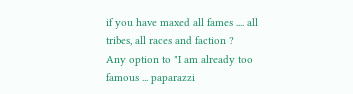if you have maxed all fames .... all tribes, all races and faction ?  Any option to "I am already too famous ... paparazzi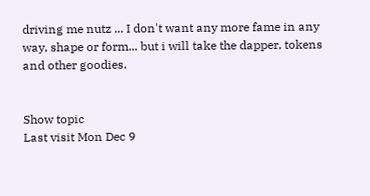driving me nutz ... I don't want any more fame in any way, shape or form... but i will take the dapper, tokens and other goodies.


Show topic
Last visit Mon Dec 9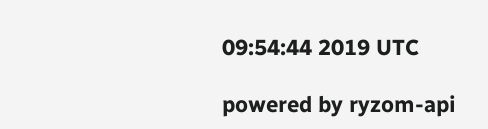09:54:44 2019 UTC

powered by ryzom-api